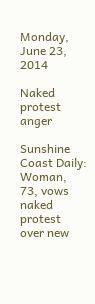Monday, June 23, 2014

Naked protest anger

Sunshine Coast Daily: Woman, 73, vows naked protest over new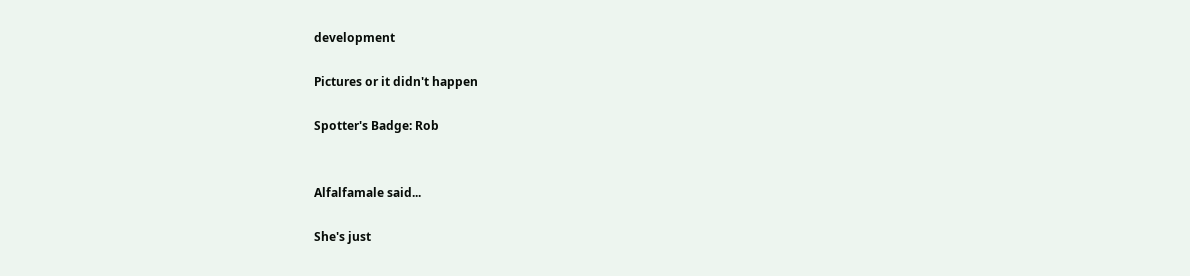development

Pictures or it didn't happen

Spotter's Badge: Rob


Alfalfamale said...

She's just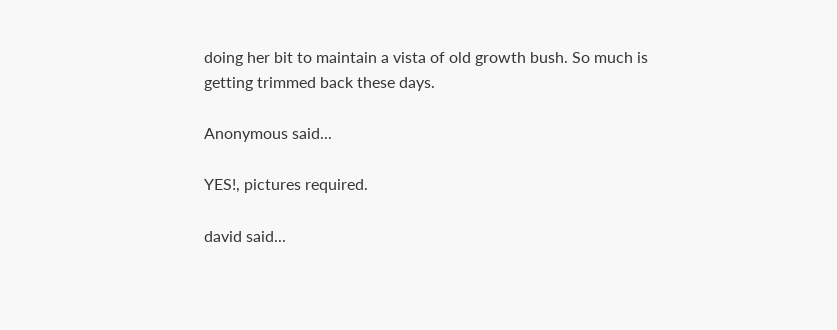doing her bit to maintain a vista of old growth bush. So much is getting trimmed back these days.

Anonymous said...

YES!, pictures required.

david said...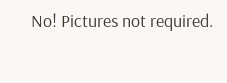No! Pictures not required.